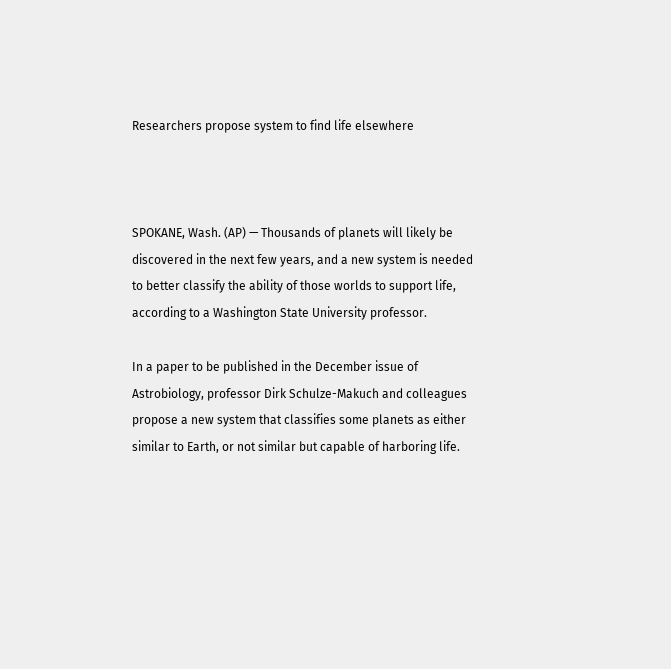Researchers propose system to find life elsewhere



SPOKANE, Wash. (AP) — Thousands of planets will likely be discovered in the next few years, and a new system is needed to better classify the ability of those worlds to support life, according to a Washington State University professor.

In a paper to be published in the December issue of Astrobiology, professor Dirk Schulze-Makuch and colleagues propose a new system that classifies some planets as either similar to Earth, or not similar but capable of harboring life.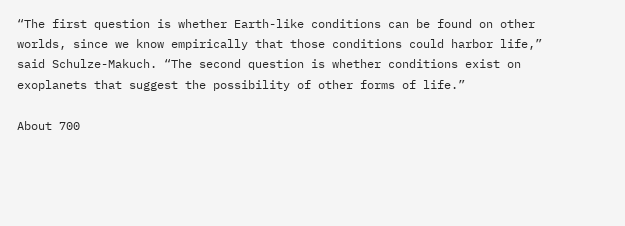“The first question is whether Earth-like conditions can be found on other worlds, since we know empirically that those conditions could harbor life,” said Schulze-Makuch. “The second question is whether conditions exist on exoplanets that suggest the possibility of other forms of life.”

About 700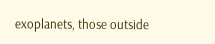exoplanets, those outside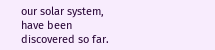our solar system, have been discovered so far.